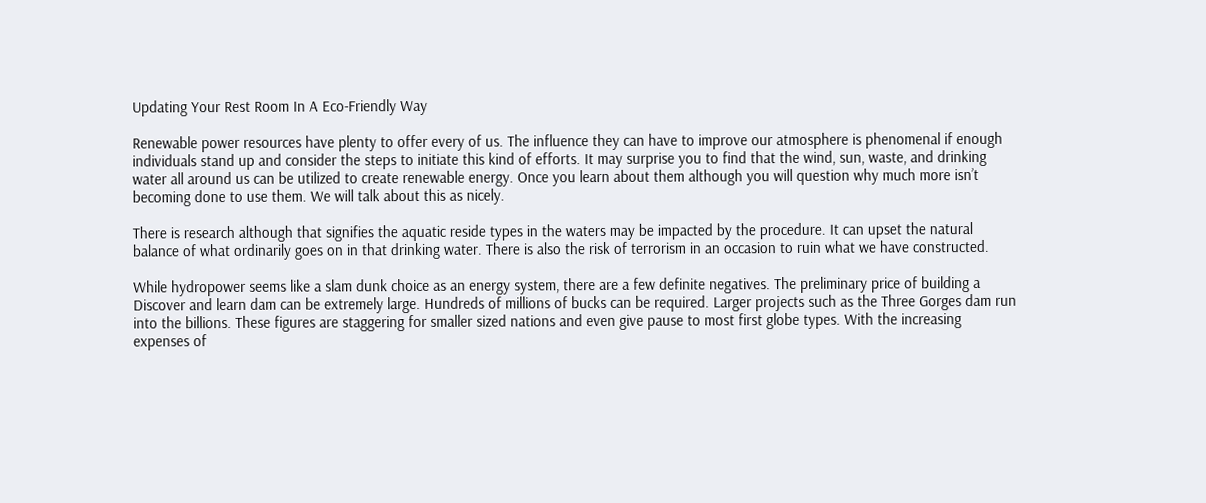Updating Your Rest Room In A Eco-Friendly Way

Renewable power resources have plenty to offer every of us. The influence they can have to improve our atmosphere is phenomenal if enough individuals stand up and consider the steps to initiate this kind of efforts. It may surprise you to find that the wind, sun, waste, and drinking water all around us can be utilized to create renewable energy. Once you learn about them although you will question why much more isn’t becoming done to use them. We will talk about this as nicely.

There is research although that signifies the aquatic reside types in the waters may be impacted by the procedure. It can upset the natural balance of what ordinarily goes on in that drinking water. There is also the risk of terrorism in an occasion to ruin what we have constructed.

While hydropower seems like a slam dunk choice as an energy system, there are a few definite negatives. The preliminary price of building a Discover and learn dam can be extremely large. Hundreds of millions of bucks can be required. Larger projects such as the Three Gorges dam run into the billions. These figures are staggering for smaller sized nations and even give pause to most first globe types. With the increasing expenses of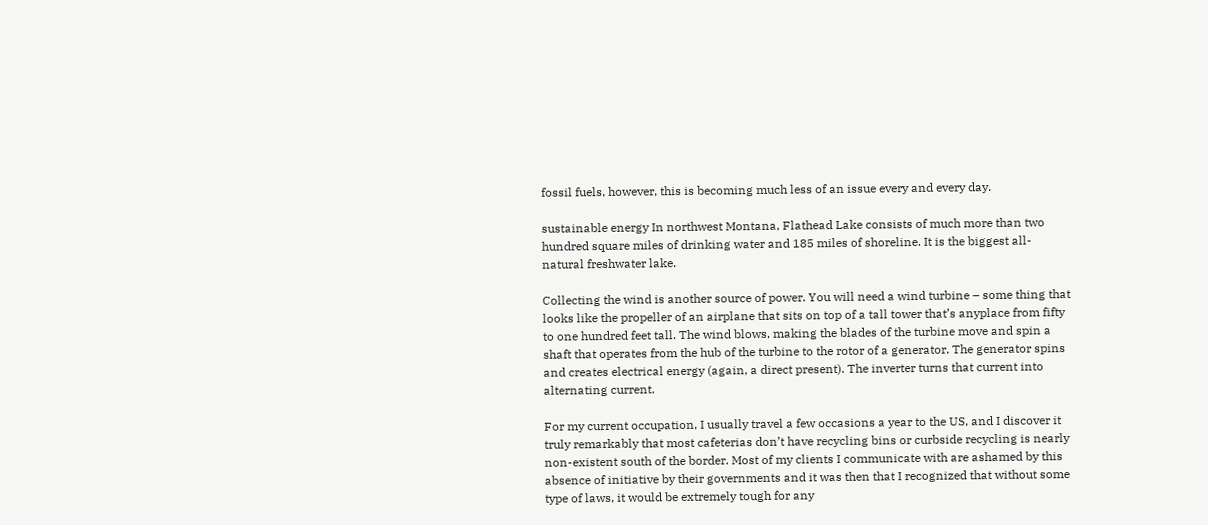fossil fuels, however, this is becoming much less of an issue every and every day.

sustainable energy In northwest Montana, Flathead Lake consists of much more than two hundred square miles of drinking water and 185 miles of shoreline. It is the biggest all-natural freshwater lake.

Collecting the wind is another source of power. You will need a wind turbine – some thing that looks like the propeller of an airplane that sits on top of a tall tower that’s anyplace from fifty to one hundred feet tall. The wind blows, making the blades of the turbine move and spin a shaft that operates from the hub of the turbine to the rotor of a generator. The generator spins and creates electrical energy (again, a direct present). The inverter turns that current into alternating current.

For my current occupation, I usually travel a few occasions a year to the US, and I discover it truly remarkably that most cafeterias don’t have recycling bins or curbside recycling is nearly non-existent south of the border. Most of my clients I communicate with are ashamed by this absence of initiative by their governments and it was then that I recognized that without some type of laws, it would be extremely tough for any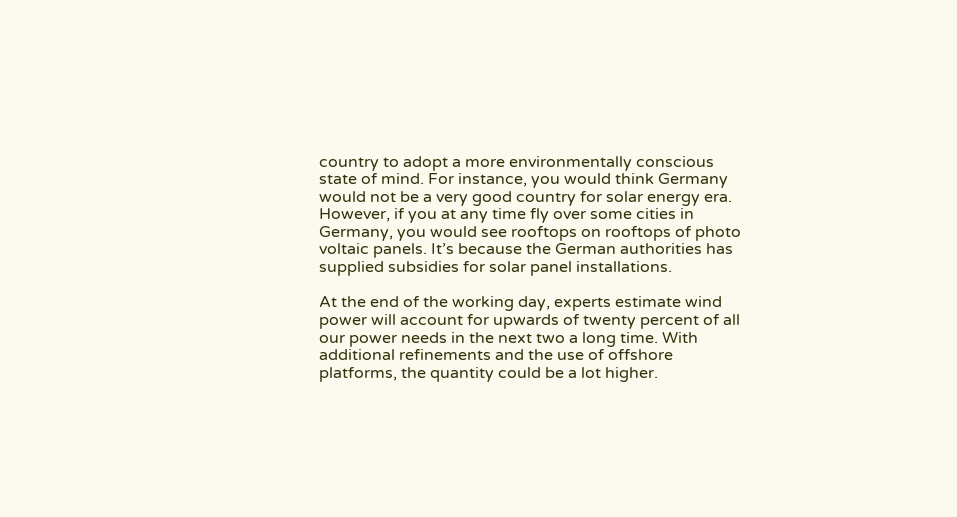country to adopt a more environmentally conscious state of mind. For instance, you would think Germany would not be a very good country for solar energy era. However, if you at any time fly over some cities in Germany, you would see rooftops on rooftops of photo voltaic panels. It’s because the German authorities has supplied subsidies for solar panel installations.

At the end of the working day, experts estimate wind power will account for upwards of twenty percent of all our power needs in the next two a long time. With additional refinements and the use of offshore platforms, the quantity could be a lot higher.